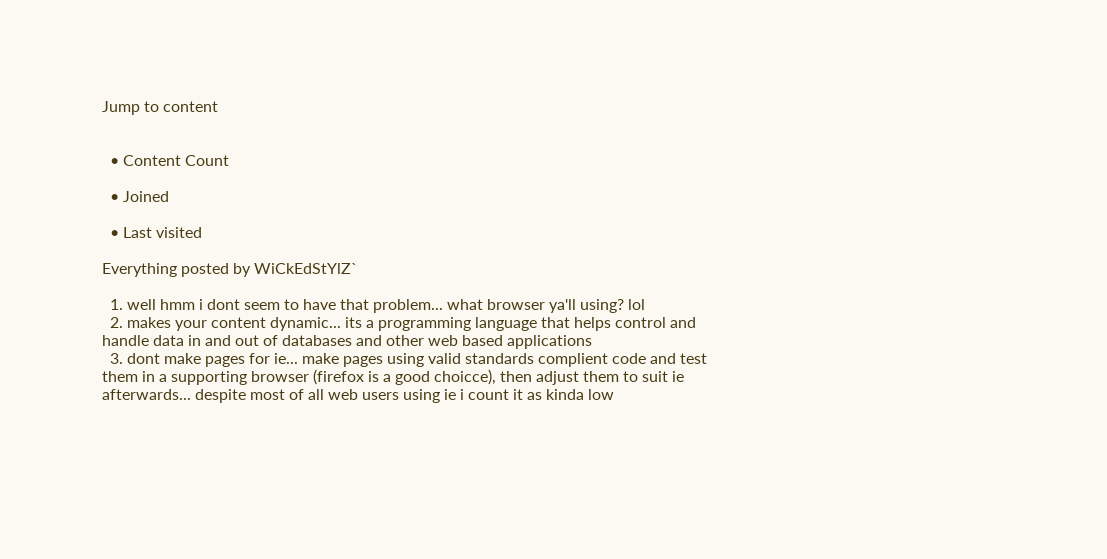Jump to content


  • Content Count

  • Joined

  • Last visited

Everything posted by WiCkEdStYlZ`

  1. well hmm i dont seem to have that problem... what browser ya'll using? lol
  2. makes your content dynamic... its a programming language that helps control and handle data in and out of databases and other web based applications
  3. dont make pages for ie... make pages using valid standards complient code and test them in a supporting browser (firefox is a good choicce), then adjust them to suit ie afterwards... despite most of all web users using ie i count it as kinda low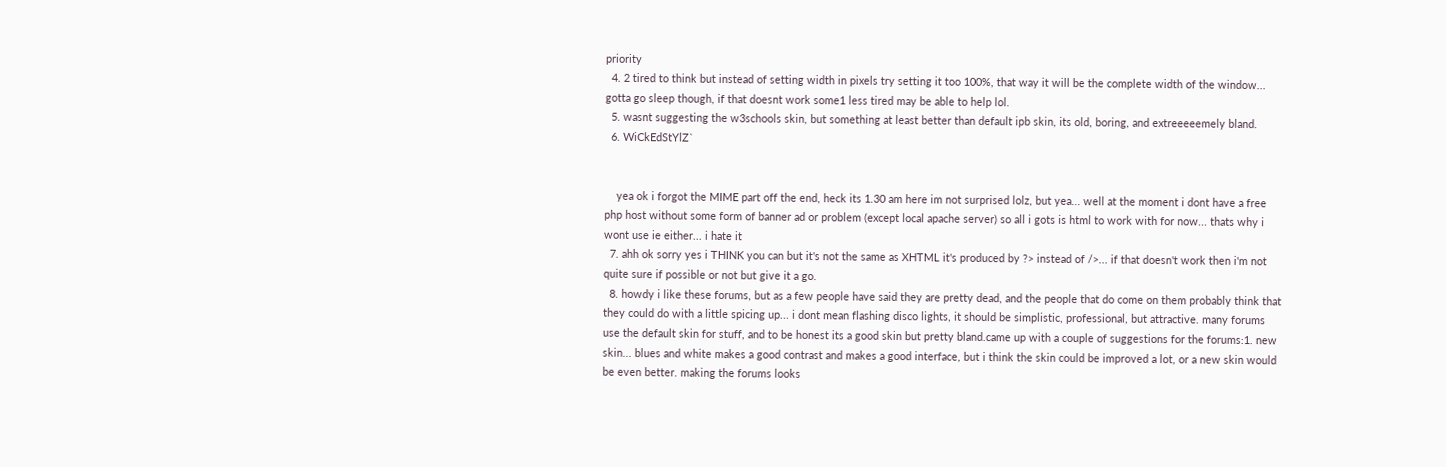priority
  4. 2 tired to think but instead of setting width in pixels try setting it too 100%, that way it will be the complete width of the window... gotta go sleep though, if that doesnt work some1 less tired may be able to help lol.
  5. wasnt suggesting the w3schools skin, but something at least better than default ipb skin, its old, boring, and extreeeeemely bland.
  6. WiCkEdStYlZ`


    yea ok i forgot the MIME part off the end, heck its 1.30 am here im not surprised lolz, but yea... well at the moment i dont have a free php host without some form of banner ad or problem (except local apache server) so all i gots is html to work with for now... thats why i wont use ie either... i hate it
  7. ahh ok sorry yes i THINK you can but it's not the same as XHTML it's produced by ?> instead of />... if that doesn't work then i'm not quite sure if possible or not but give it a go.
  8. howdy i like these forums, but as a few people have said they are pretty dead, and the people that do come on them probably think that they could do with a little spicing up... i dont mean flashing disco lights, it should be simplistic, professional, but attractive. many forums use the default skin for stuff, and to be honest its a good skin but pretty bland.came up with a couple of suggestions for the forums:1. new skin... blues and white makes a good contrast and makes a good interface, but i think the skin could be improved a lot, or a new skin would be even better. making the forums looks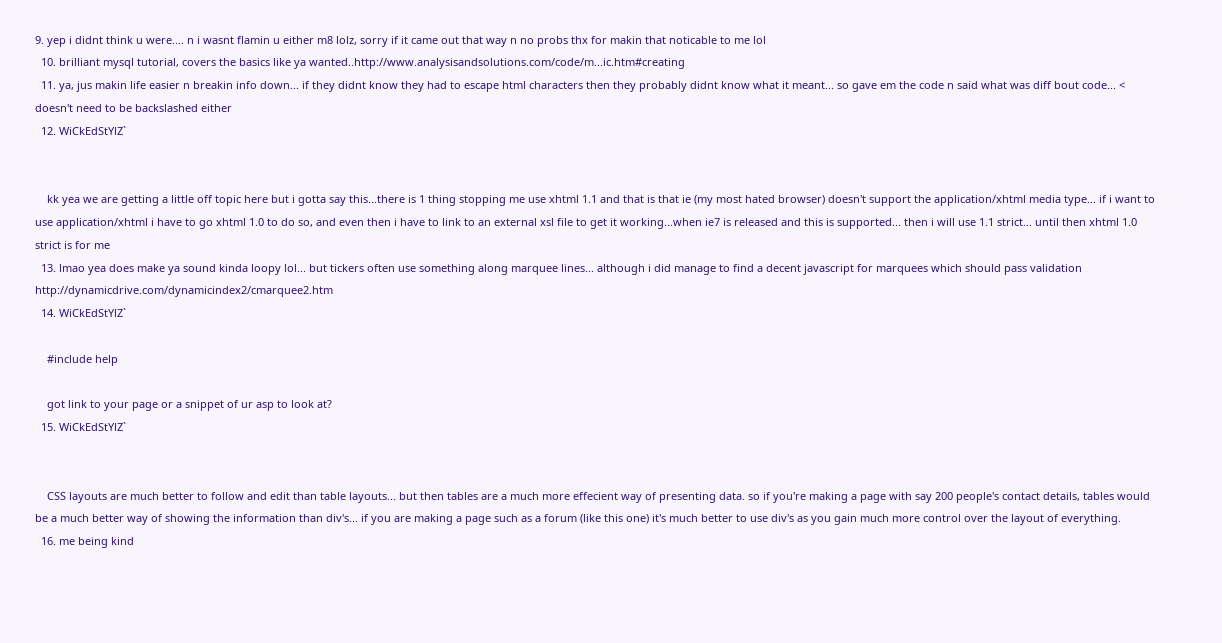9. yep i didnt think u were.... n i wasnt flamin u either m8 lolz, sorry if it came out that way n no probs thx for makin that noticable to me lol
  10. brilliant mysql tutorial, covers the basics like ya wanted..http://www.analysisandsolutions.com/code/m...ic.htm#creating
  11. ya, jus makin life easier n breakin info down... if they didnt know they had to escape html characters then they probably didnt know what it meant... so gave em the code n said what was diff bout code... < doesn't need to be backslashed either
  12. WiCkEdStYlZ`


    kk yea we are getting a little off topic here but i gotta say this...there is 1 thing stopping me use xhtml 1.1 and that is that ie (my most hated browser) doesn't support the application/xhtml media type... if i want to use application/xhtml i have to go xhtml 1.0 to do so, and even then i have to link to an external xsl file to get it working...when ie7 is released and this is supported... then i will use 1.1 strict... until then xhtml 1.0 strict is for me
  13. lmao yea does make ya sound kinda loopy lol... but tickers often use something along marquee lines... although i did manage to find a decent javascript for marquees which should pass validation http://dynamicdrive.com/dynamicindex2/cmarquee2.htm
  14. WiCkEdStYlZ`

    #include help

    got link to your page or a snippet of ur asp to look at?
  15. WiCkEdStYlZ`


    CSS layouts are much better to follow and edit than table layouts... but then tables are a much more effecient way of presenting data. so if you're making a page with say 200 people's contact details, tables would be a much better way of showing the information than div's... if you are making a page such as a forum (like this one) it's much better to use div's as you gain much more control over the layout of everything.
  16. me being kind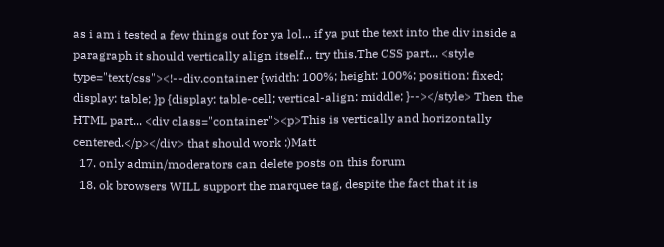as i am i tested a few things out for ya lol... if ya put the text into the div inside a paragraph it should vertically align itself... try this.The CSS part... <style type="text/css"><!--div.container {width: 100%; height: 100%; position: fixed; display: table; }p {display: table-cell; vertical-align: middle; }--></style> Then the HTML part... <div class="container"><p>This is vertically and horizontally centered.</p></div> that should work :)Matt
  17. only admin/moderators can delete posts on this forum
  18. ok browsers WILL support the marquee tag, despite the fact that it is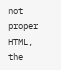not proper HTML, the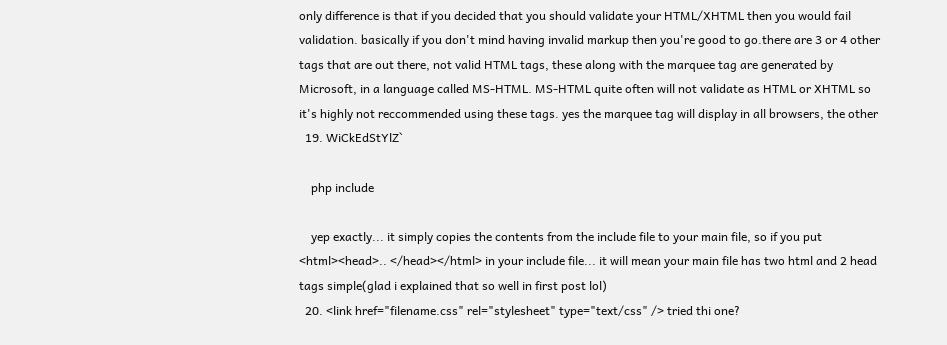only difference is that if you decided that you should validate your HTML/XHTML then you would fail validation. basically if you don't mind having invalid markup then you're good to go.there are 3 or 4 other tags that are out there, not valid HTML tags, these along with the marquee tag are generated by Microsoft, in a language called MS-HTML. MS-HTML quite often will not validate as HTML or XHTML so it's highly not reccommended using these tags. yes the marquee tag will display in all browsers, the other
  19. WiCkEdStYlZ`

    php include

    yep exactly... it simply copies the contents from the include file to your main file, so if you put <html><head>.. </head></html> in your include file... it will mean your main file has two html and 2 head tags simple(glad i explained that so well in first post lol)
  20. <link href="filename.css" rel="stylesheet" type="text/css" /> tried thi one?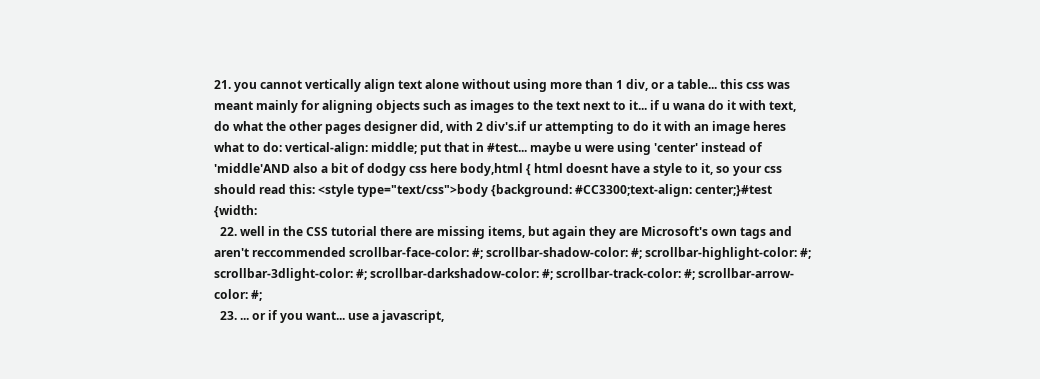21. you cannot vertically align text alone without using more than 1 div, or a table... this css was meant mainly for aligning objects such as images to the text next to it... if u wana do it with text, do what the other pages designer did, with 2 div's.if ur attempting to do it with an image heres what to do: vertical-align: middle; put that in #test... maybe u were using 'center' instead of 'middle'AND also a bit of dodgy css here body,html { html doesnt have a style to it, so your css should read this: <style type="text/css">body {background: #CC3300;text-align: center;}#test {width:
  22. well in the CSS tutorial there are missing items, but again they are Microsoft's own tags and aren't reccommended scrollbar-face-color: #; scrollbar-shadow-color: #; scrollbar-highlight-color: #; scrollbar-3dlight-color: #; scrollbar-darkshadow-color: #; scrollbar-track-color: #; scrollbar-arrow-color: #;
  23. ... or if you want... use a javascript,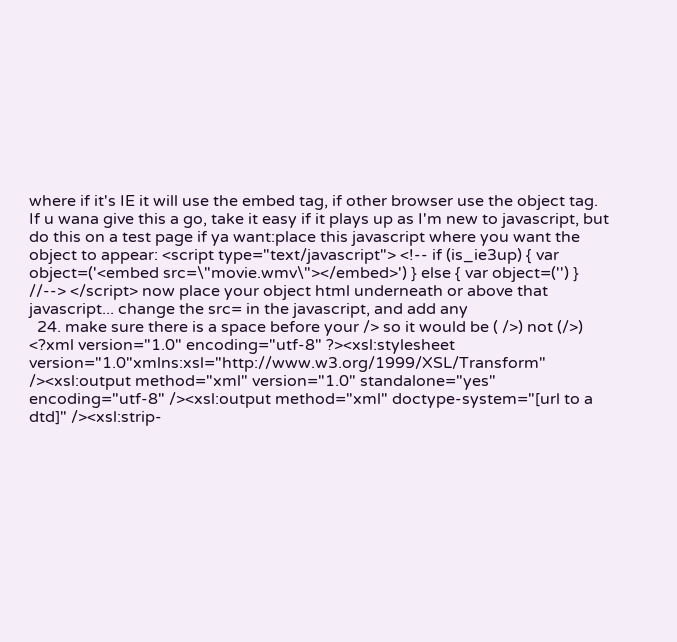where if it's IE it will use the embed tag, if other browser use the object tag. If u wana give this a go, take it easy if it plays up as I'm new to javascript, but do this on a test page if ya want:place this javascript where you want the object to appear: <script type="text/javascript"> <!-- if (is_ie3up) { var object=('<embed src=\"movie.wmv\"></embed>') } else { var object=('') } //--> </script> now place your object html underneath or above that javascript... change the src= in the javascript, and add any
  24. make sure there is a space before your /> so it would be ( />) not (/>) <?xml version="1.0" encoding="utf-8" ?><xsl:stylesheet version="1.0"xmlns:xsl="http://www.w3.org/1999/XSL/Transform" /><xsl:output method="xml" version="1.0" standalone="yes" encoding="utf-8" /><xsl:output method="xml" doctype-system="[url to a dtd]" /><xsl:strip-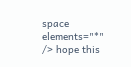space elements="*" /> hope this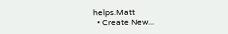helps.Matt
  • Create New...